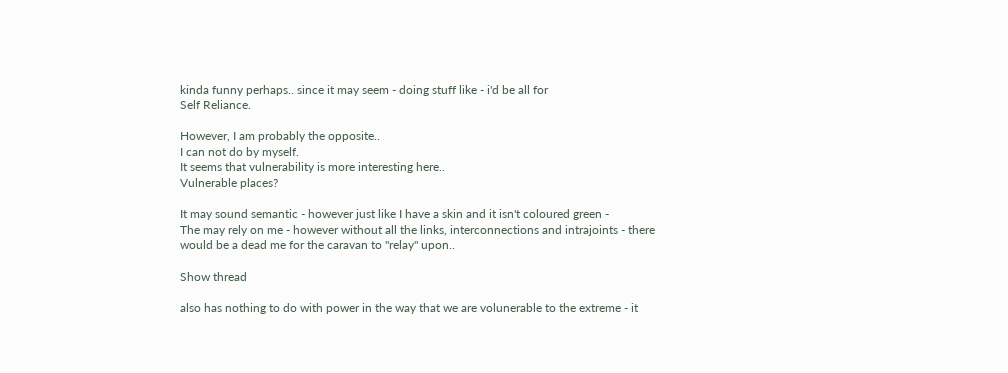kinda funny perhaps.. since it may seem - doing stuff like - i'd be all for
Self Reliance.

However, I am probably the opposite..
I can not do by myself.
It seems that vulnerability is more interesting here..
Vulnerable places?

It may sound semantic - however just like I have a skin and it isn't coloured green -
The may rely on me - however without all the links, interconnections and intrajoints - there would be a dead me for the caravan to "relay" upon..

Show thread

also has nothing to do with power in the way that we are volunerable to the extreme - it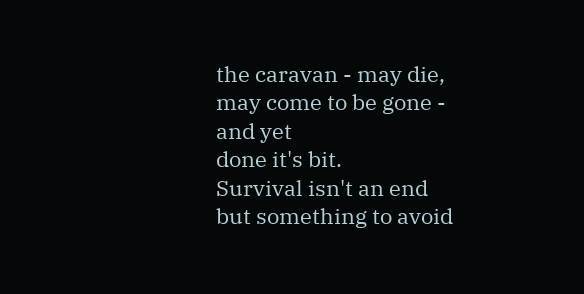the caravan - may die, may come to be gone - and yet
done it's bit.
Survival isn't an end but something to avoid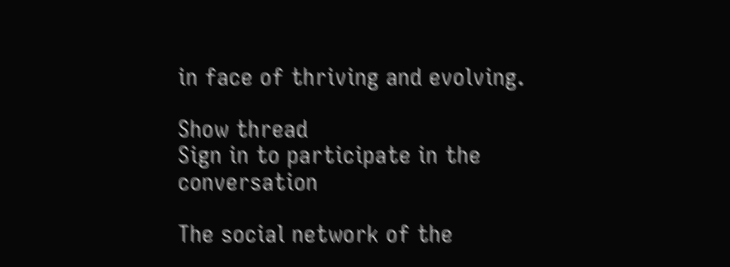in face of thriving and evolving.

Show thread
Sign in to participate in the conversation

The social network of the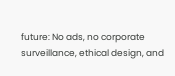future: No ads, no corporate surveillance, ethical design, and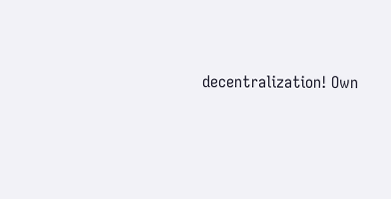decentralization! Own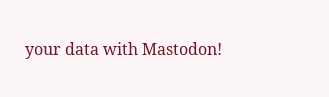your data with Mastodon!